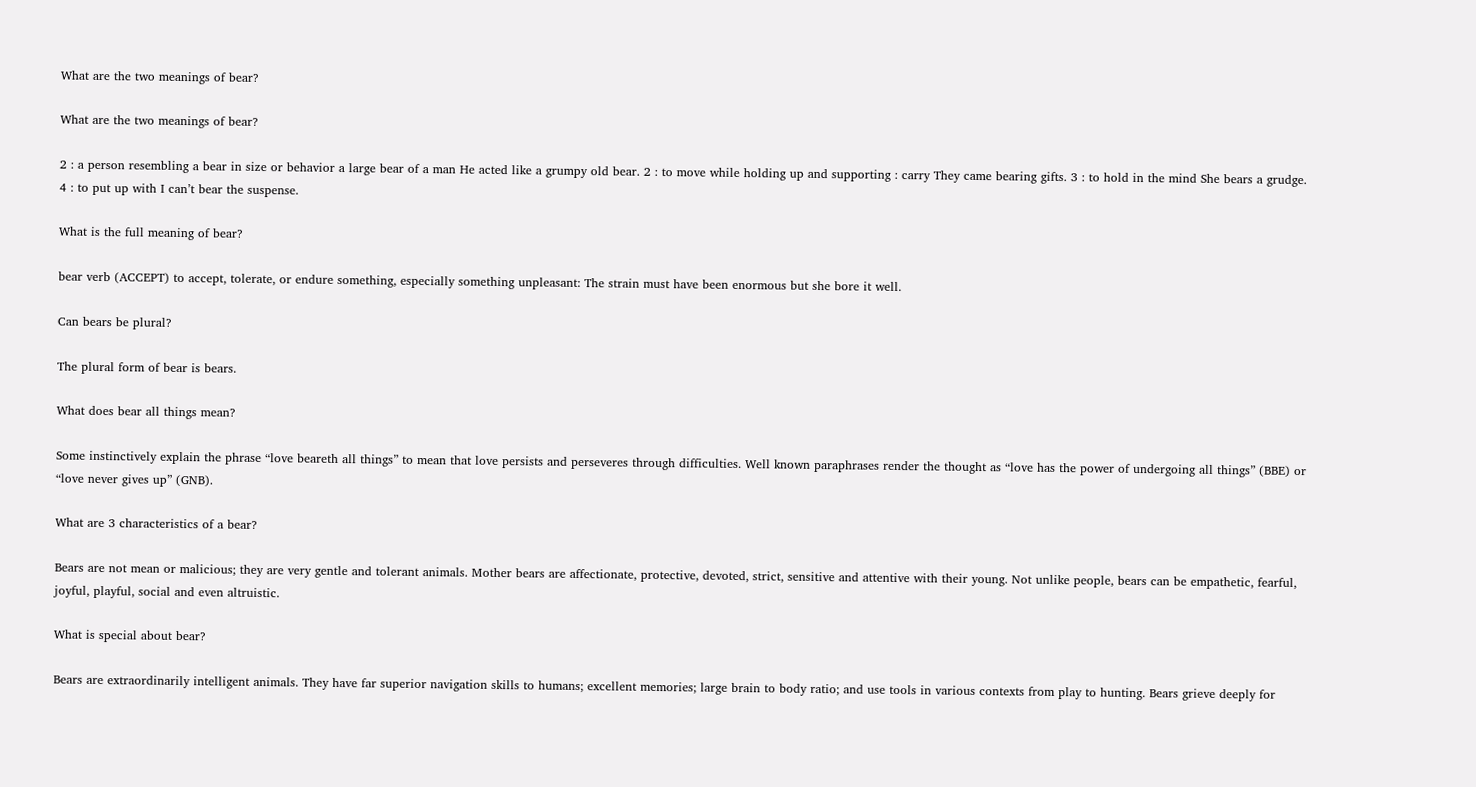What are the two meanings of bear?

What are the two meanings of bear?

2 : a person resembling a bear in size or behavior a large bear of a man He acted like a grumpy old bear. 2 : to move while holding up and supporting : carry They came bearing gifts. 3 : to hold in the mind She bears a grudge. 4 : to put up with I can’t bear the suspense.

What is the full meaning of bear?

bear verb (ACCEPT) to accept, tolerate, or endure something, especially something unpleasant: The strain must have been enormous but she bore it well.

Can bears be plural?

The plural form of bear is bears.

What does bear all things mean?

Some instinctively explain the phrase “love beareth all things” to mean that love persists and perseveres through difficulties. Well known paraphrases render the thought as “love has the power of undergoing all things” (BBE) or “love never gives up” (GNB).

What are 3 characteristics of a bear?

Bears are not mean or malicious; they are very gentle and tolerant animals. Mother bears are affectionate, protective, devoted, strict, sensitive and attentive with their young. Not unlike people, bears can be empathetic, fearful, joyful, playful, social and even altruistic.

What is special about bear?

Bears are extraordinarily intelligent animals. They have far superior navigation skills to humans; excellent memories; large brain to body ratio; and use tools in various contexts from play to hunting. Bears grieve deeply for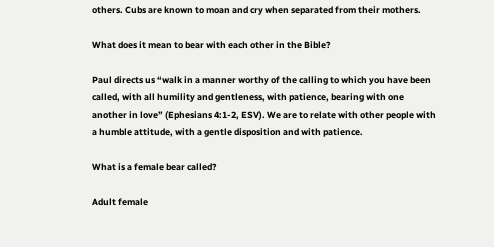others. Cubs are known to moan and cry when separated from their mothers.

What does it mean to bear with each other in the Bible?

Paul directs us “walk in a manner worthy of the calling to which you have been called, with all humility and gentleness, with patience, bearing with one another in love” (Ephesians 4:1-2, ESV). We are to relate with other people with a humble attitude, with a gentle disposition and with patience.

What is a female bear called?

Adult female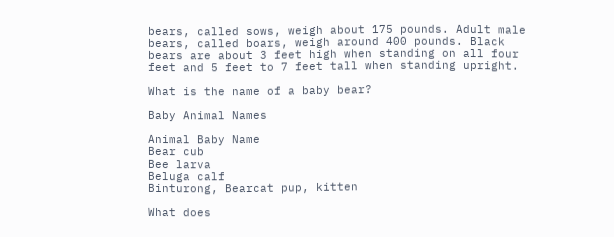bears, called sows, weigh about 175 pounds. Adult male bears, called boars, weigh around 400 pounds. Black bears are about 3 feet high when standing on all four feet and 5 feet to 7 feet tall when standing upright.

What is the name of a baby bear?

Baby Animal Names

Animal Baby Name
Bear cub
Bee larva
Beluga calf
Binturong, Bearcat pup, kitten

What does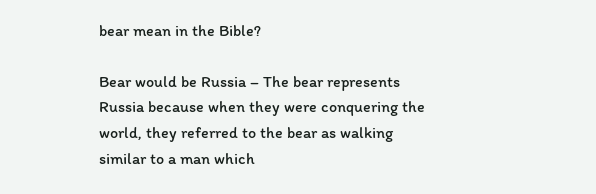bear mean in the Bible?

Bear would be Russia – The bear represents Russia because when they were conquering the world, they referred to the bear as walking similar to a man which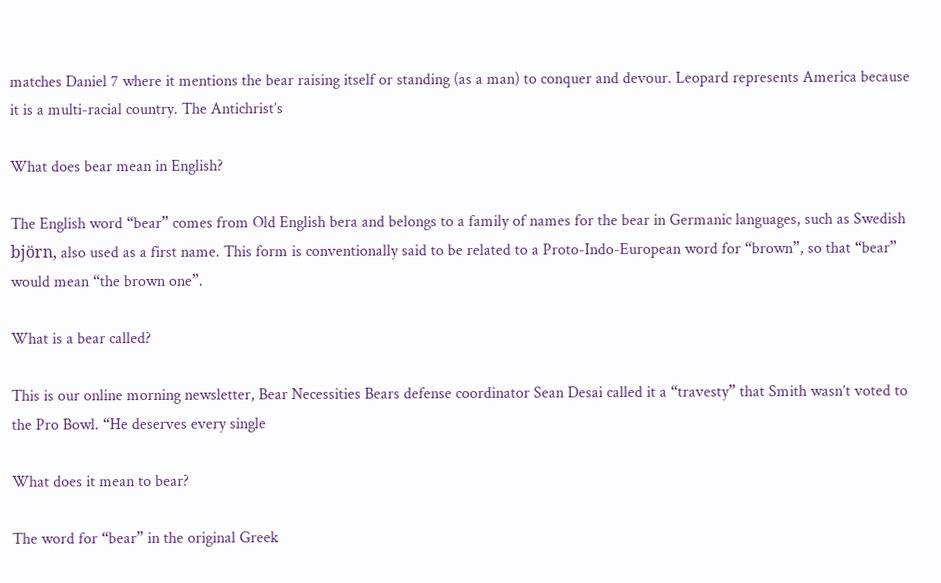matches Daniel 7 where it mentions the bear raising itself or standing (as a man) to conquer and devour. Leopard represents America because it is a multi-racial country. The Antichrist’s

What does bear mean in English?

The English word “bear” comes from Old English bera and belongs to a family of names for the bear in Germanic languages, such as Swedish björn, also used as a first name. This form is conventionally said to be related to a Proto-Indo-European word for “brown”, so that “bear” would mean “the brown one”.

What is a bear called?

This is our online morning newsletter, Bear Necessities Bears defense coordinator Sean Desai called it a “travesty” that Smith wasn’t voted to the Pro Bowl. “He deserves every single

What does it mean to bear?

The word for “bear” in the original Greek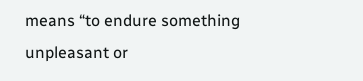means “to endure something unpleasant or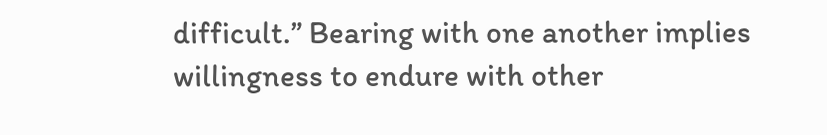difficult.” Bearing with one another implies willingness to endure with other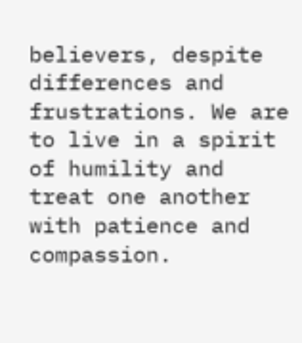believers, despite differences and frustrations. We are to live in a spirit of humility and treat one another with patience and compassion.